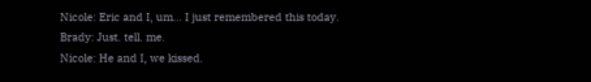Nicole: Eric and I, um... I just remembered this today.
Brady: Just. tell. me.
Nicole: He and I, we kissed.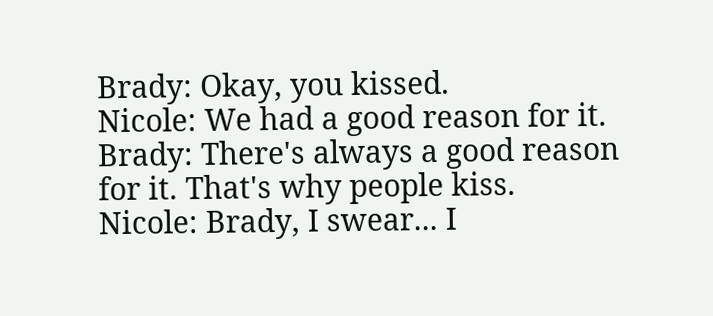Brady: Okay, you kissed.
Nicole: We had a good reason for it.
Brady: There's always a good reason for it. That's why people kiss.
Nicole: Brady, I swear... I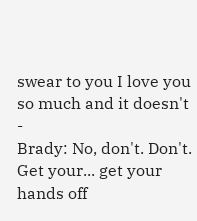swear to you I love you so much and it doesn't -
Brady: No, don't. Don't. Get your... get your hands off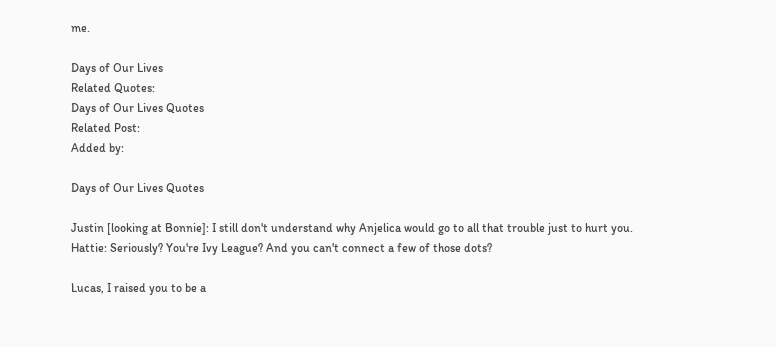me.

Days of Our Lives
Related Quotes:
Days of Our Lives Quotes
Related Post:
Added by:

Days of Our Lives Quotes

Justin [looking at Bonnie]: I still don't understand why Anjelica would go to all that trouble just to hurt you.
Hattie: Seriously? You're Ivy League? And you can't connect a few of those dots?

Lucas, I raised you to be a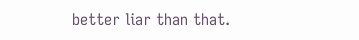better liar than that.